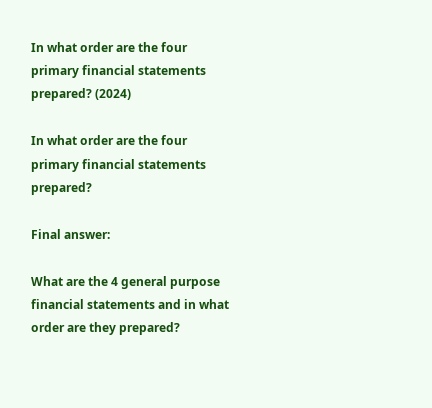In what order are the four primary financial statements prepared? (2024)

In what order are the four primary financial statements prepared?

Final answer:

What are the 4 general purpose financial statements and in what order are they prepared?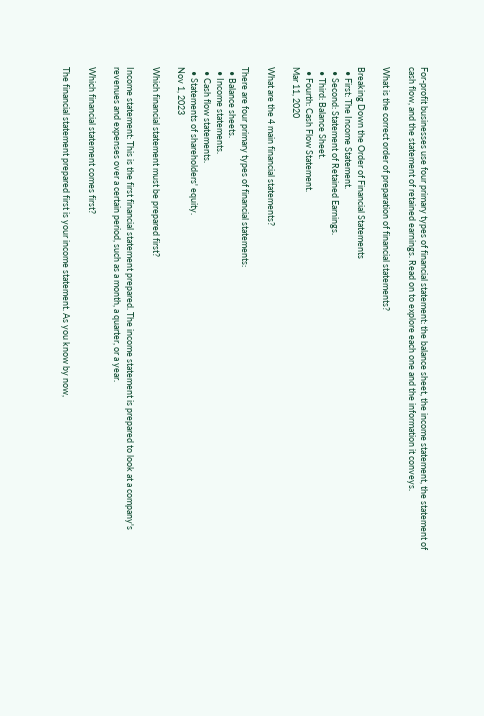For-profit businesses use four primary types of financial statement: the balance sheet, the income statement, the statement of cash flow, and the statement of retained earnings. Read on to explore each one and the information it conveys.

What is the correct order of preparation of financial statements?

Breaking Down the Order of Financial Statements
  • First: The Income Statement.
  • Second: Statement of Retained Earnings.
  • Third: Balance Sheet.
  • Fourth: Cash Flow Statement.
Mar 11, 2020

What are the 4 main financial statements?

There are four primary types of financial statements:
  • Balance sheets.
  • Income statements.
  • Cash flow statements.
  • Statements of shareholders' equity.
Nov 1, 2023

Which financial statement must be prepared first?

Income statement: This is the first financial statement prepared. The income statement is prepared to look at a company's revenues and expenses over a certain period, such as a month, a quarter, or a year.

Which financial statement comes first?

The financial statement prepared first is your income statement. As you know by now,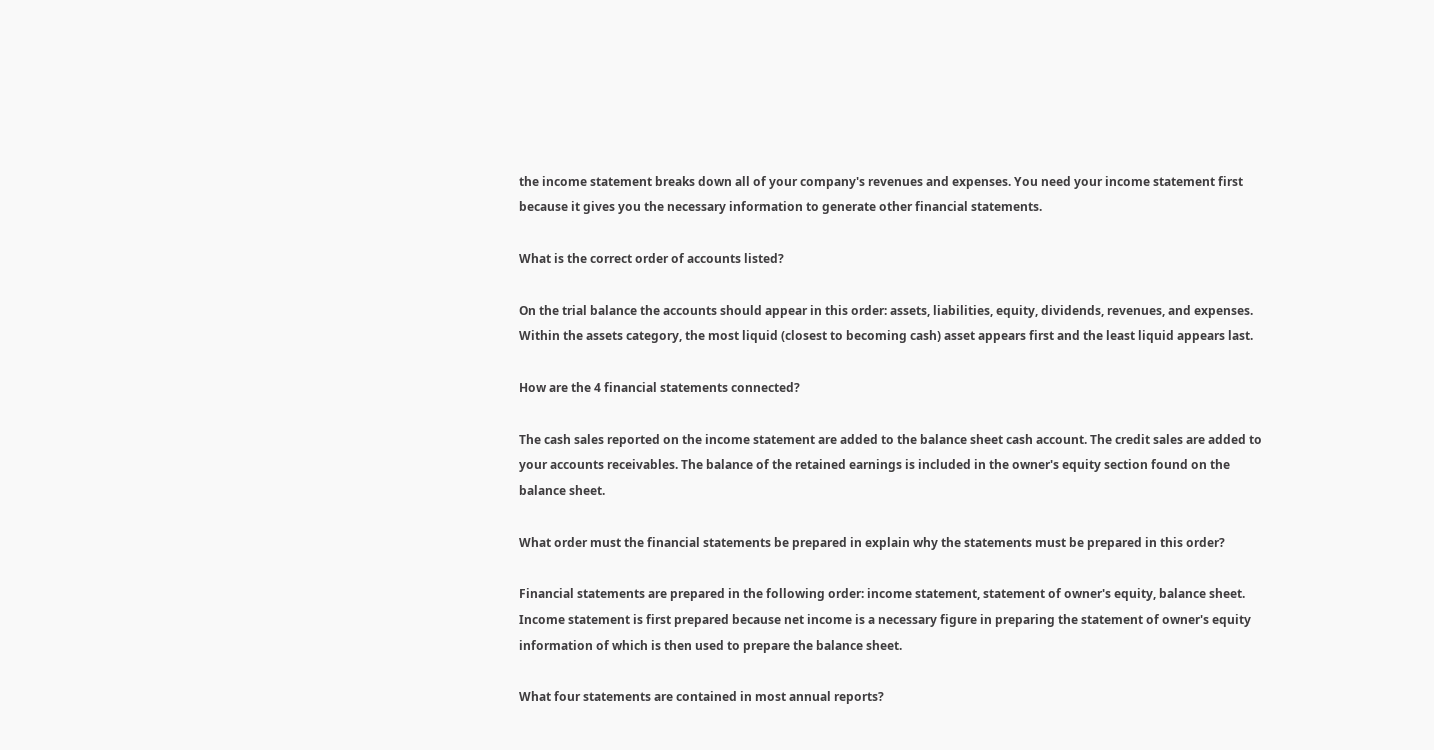the income statement breaks down all of your company's revenues and expenses. You need your income statement first because it gives you the necessary information to generate other financial statements.

What is the correct order of accounts listed?

On the trial balance the accounts should appear in this order: assets, liabilities, equity, dividends, revenues, and expenses. Within the assets category, the most liquid (closest to becoming cash) asset appears first and the least liquid appears last.

How are the 4 financial statements connected?

The cash sales reported on the income statement are added to the balance sheet cash account. The credit sales are added to your accounts receivables. The balance of the retained earnings is included in the owner's equity section found on the balance sheet.

What order must the financial statements be prepared in explain why the statements must be prepared in this order?

Financial statements are prepared in the following order: income statement, statement of owner's equity, balance sheet. Income statement is first prepared because net income is a necessary figure in preparing the statement of owner's equity information of which is then used to prepare the balance sheet.

What four statements are contained in most annual reports?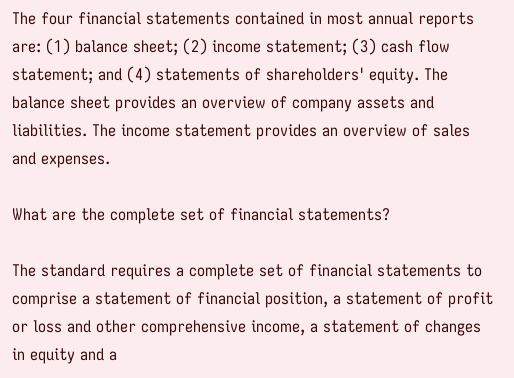The four financial statements contained in most annual reports are: (1) balance sheet; (2) income statement; (3) cash flow statement; and (4) statements of shareholders' equity. The balance sheet provides an overview of company assets and liabilities. The income statement provides an overview of sales and expenses.

What are the complete set of financial statements?

The standard requires a complete set of financial statements to comprise a statement of financial position, a statement of profit or loss and other comprehensive income, a statement of changes in equity and a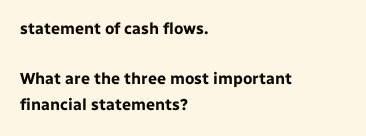statement of cash flows.

What are the three most important financial statements?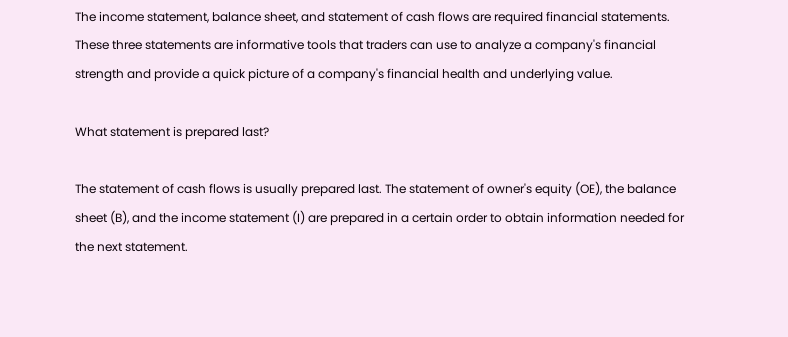The income statement, balance sheet, and statement of cash flows are required financial statements. These three statements are informative tools that traders can use to analyze a company's financial strength and provide a quick picture of a company's financial health and underlying value.

What statement is prepared last?

The statement of cash flows is usually prepared last. The statement of owner's equity (OE), the balance sheet (B), and the income statement (I) are prepared in a certain order to obtain information needed for the next statement.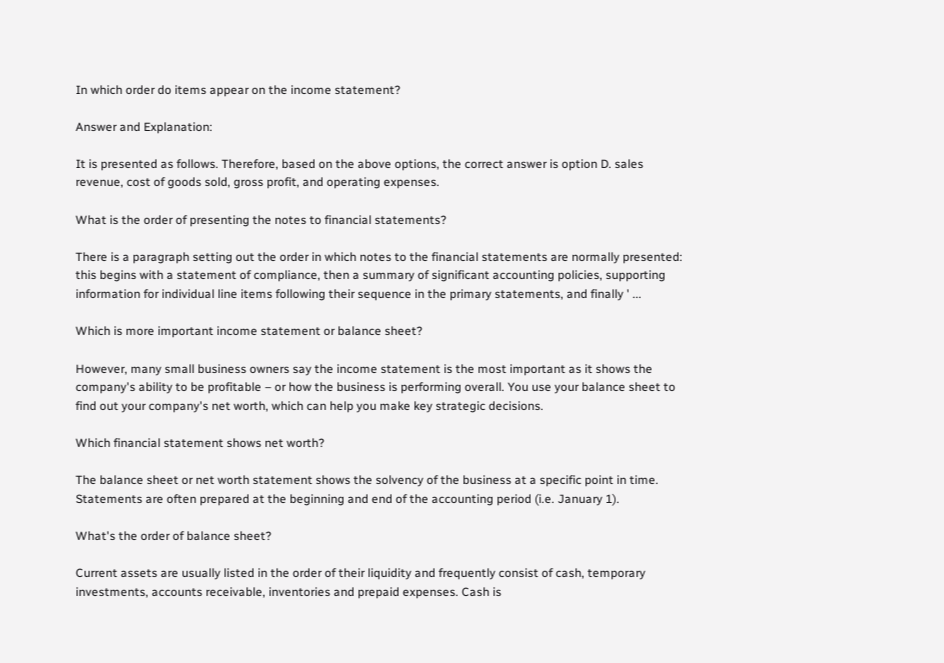In which order do items appear on the income statement?

Answer and Explanation:

It is presented as follows. Therefore, based on the above options, the correct answer is option D. sales revenue, cost of goods sold, gross profit, and operating expenses.

What is the order of presenting the notes to financial statements?

There is a paragraph setting out the order in which notes to the financial statements are normally presented: this begins with a statement of compliance, then a summary of significant accounting policies, supporting information for individual line items following their sequence in the primary statements, and finally ' ...

Which is more important income statement or balance sheet?

However, many small business owners say the income statement is the most important as it shows the company's ability to be profitable – or how the business is performing overall. You use your balance sheet to find out your company's net worth, which can help you make key strategic decisions.

Which financial statement shows net worth?

The balance sheet or net worth statement shows the solvency of the business at a specific point in time. Statements are often prepared at the beginning and end of the accounting period (i.e. January 1).

What's the order of balance sheet?

Current assets are usually listed in the order of their liquidity and frequently consist of cash, temporary investments, accounts receivable, inventories and prepaid expenses. Cash is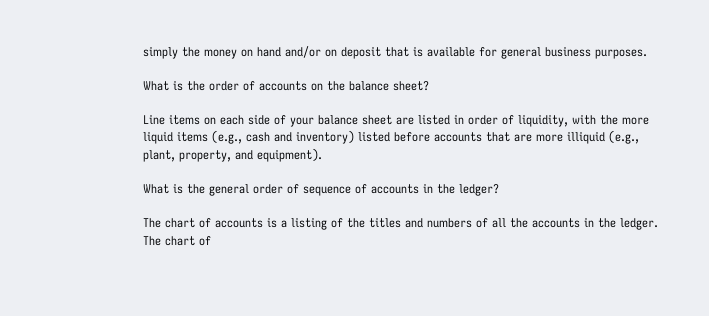simply the money on hand and/or on deposit that is available for general business purposes.

What is the order of accounts on the balance sheet?

Line items on each side of your balance sheet are listed in order of liquidity, with the more liquid items (e.g., cash and inventory) listed before accounts that are more illiquid (e.g., plant, property, and equipment).

What is the general order of sequence of accounts in the ledger?

The chart of accounts is a listing of the titles and numbers of all the accounts in the ledger. The chart of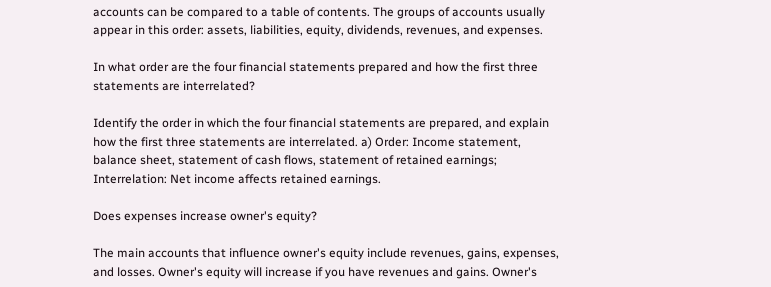accounts can be compared to a table of contents. The groups of accounts usually appear in this order: assets, liabilities, equity, dividends, revenues, and expenses.

In what order are the four financial statements prepared and how the first three statements are interrelated?

Identify the order in which the four financial statements are prepared, and explain how the first three statements are interrelated. a) Order: Income statement, balance sheet, statement of cash flows, statement of retained earnings; Interrelation: Net income affects retained earnings.

Does expenses increase owner's equity?

The main accounts that influence owner's equity include revenues, gains, expenses, and losses. Owner's equity will increase if you have revenues and gains. Owner's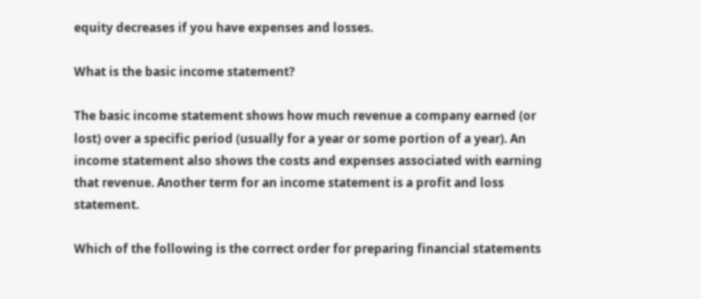equity decreases if you have expenses and losses.

What is the basic income statement?

The basic income statement shows how much revenue a company earned (or lost) over a specific period (usually for a year or some portion of a year). An income statement also shows the costs and expenses associated with earning that revenue. Another term for an income statement is a profit and loss statement.

Which of the following is the correct order for preparing financial statements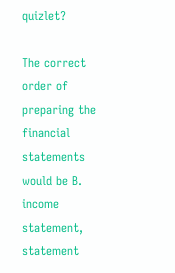quizlet?

The correct order of preparing the financial statements would be B. income statement, statement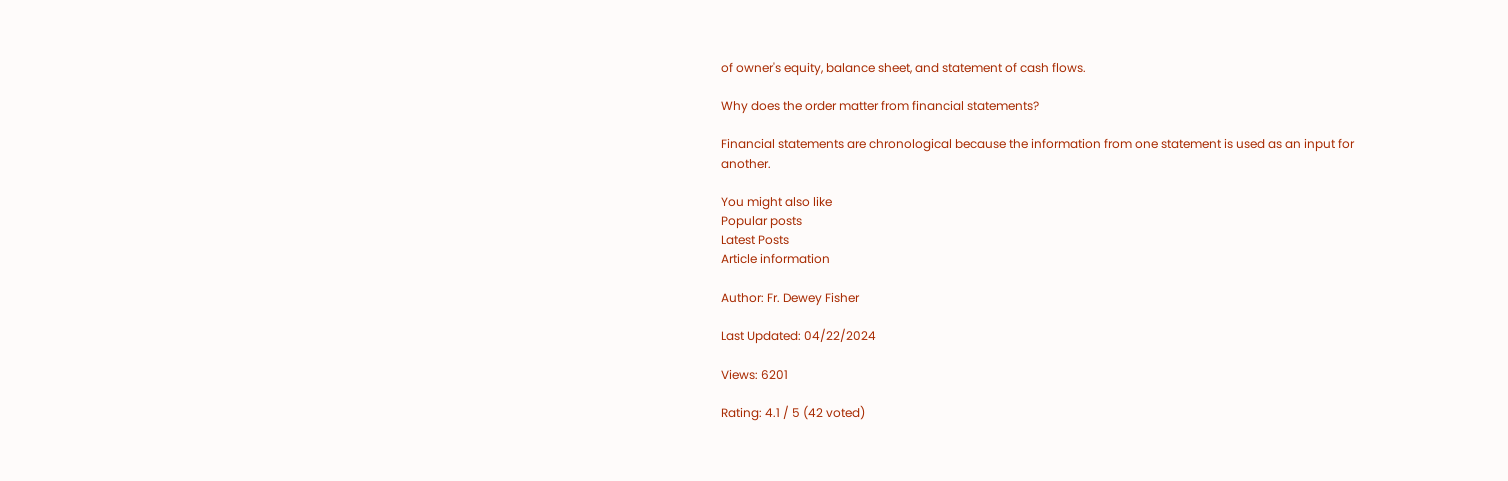of owner's equity, balance sheet, and statement of cash flows.

Why does the order matter from financial statements?

Financial statements are chronological because the information from one statement is used as an input for another.

You might also like
Popular posts
Latest Posts
Article information

Author: Fr. Dewey Fisher

Last Updated: 04/22/2024

Views: 6201

Rating: 4.1 / 5 (42 voted)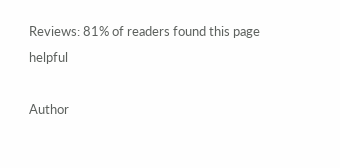Reviews: 81% of readers found this page helpful

Author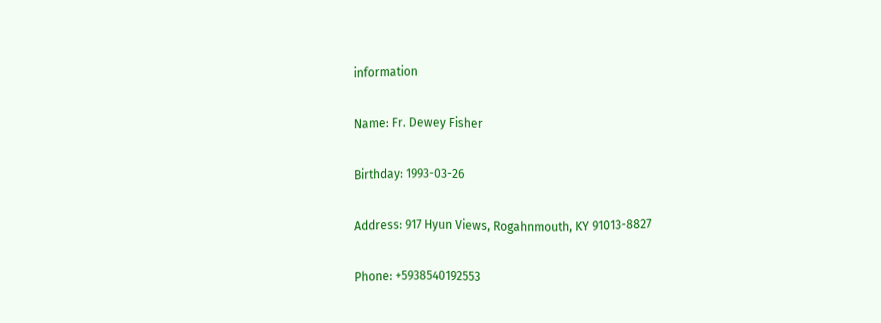information

Name: Fr. Dewey Fisher

Birthday: 1993-03-26

Address: 917 Hyun Views, Rogahnmouth, KY 91013-8827

Phone: +5938540192553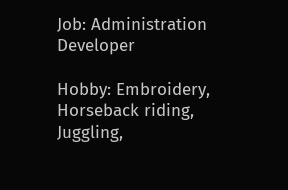Job: Administration Developer

Hobby: Embroidery, Horseback riding, Juggling,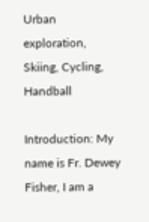Urban exploration, Skiing, Cycling, Handball

Introduction: My name is Fr. Dewey Fisher, I am a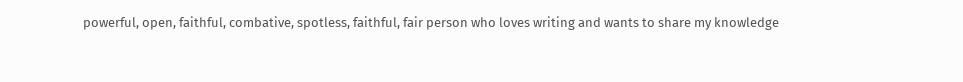powerful, open, faithful, combative, spotless, faithful, fair person who loves writing and wants to share my knowledge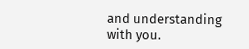and understanding with you.